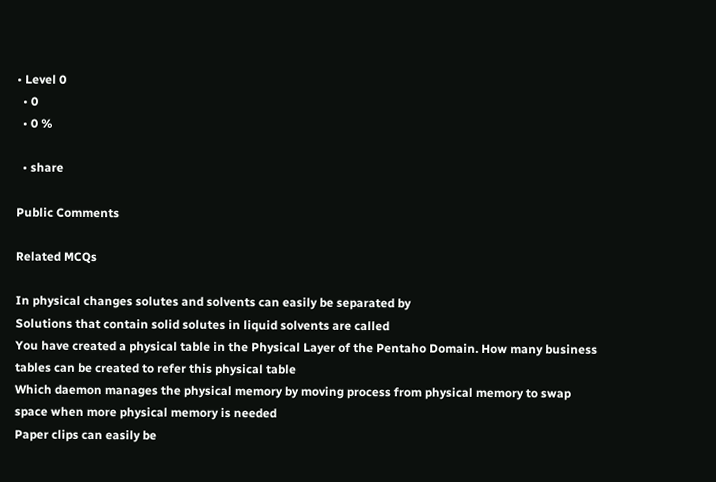• Level 0
  • 0
  • 0 %

  • share

Public Comments

Related MCQs

In physical changes solutes and solvents can easily be separated by
Solutions that contain solid solutes in liquid solvents are called
You have created a physical table in the Physical Layer of the Pentaho Domain. How many business tables can be created to refer this physical table
Which daemon manages the physical memory by moving process from physical memory to swap space when more physical memory is needed
Paper clips can easily be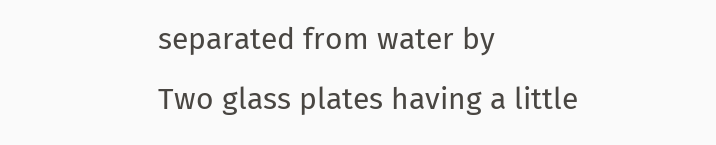separated from water by
Two glass plates having a little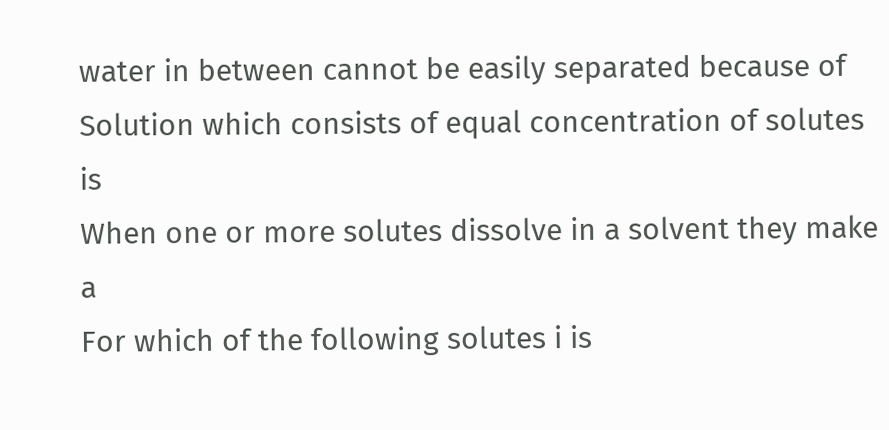water in between cannot be easily separated because of
Solution which consists of equal concentration of solutes is
When one or more solutes dissolve in a solvent they make a
For which of the following solutes i is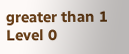greater than 1
Level 0